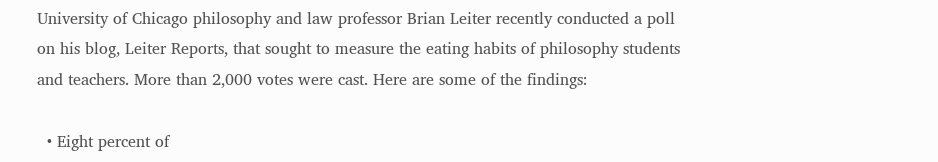University of Chicago philosophy and law professor Brian Leiter recently conducted a poll on his blog, Leiter Reports, that sought to measure the eating habits of philosophy students and teachers. More than 2,000 votes were cast. Here are some of the findings:

  • Eight percent of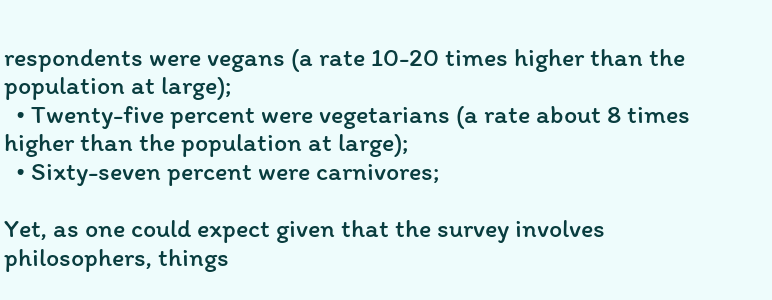respondents were vegans (a rate 10-20 times higher than the population at large);
  • Twenty-five percent were vegetarians (a rate about 8 times higher than the population at large);
  • Sixty-seven percent were carnivores;

Yet, as one could expect given that the survey involves philosophers, things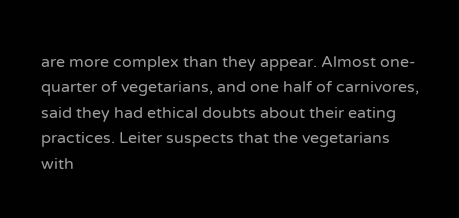are more complex than they appear. Almost one-quarter of vegetarians, and one half of carnivores, said they had ethical doubts about their eating practices. Leiter suspects that the vegetarians with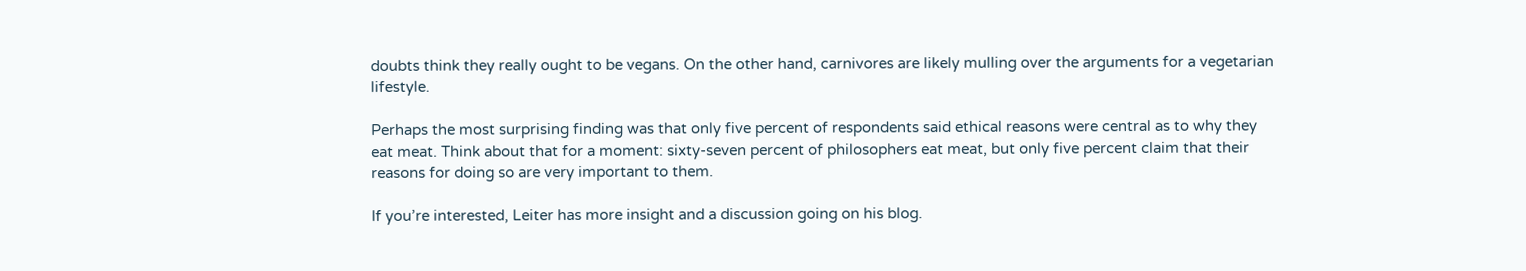doubts think they really ought to be vegans. On the other hand, carnivores are likely mulling over the arguments for a vegetarian lifestyle.

Perhaps the most surprising finding was that only five percent of respondents said ethical reasons were central as to why they eat meat. Think about that for a moment: sixty-seven percent of philosophers eat meat, but only five percent claim that their reasons for doing so are very important to them.

If you’re interested, Leiter has more insight and a discussion going on his blog.